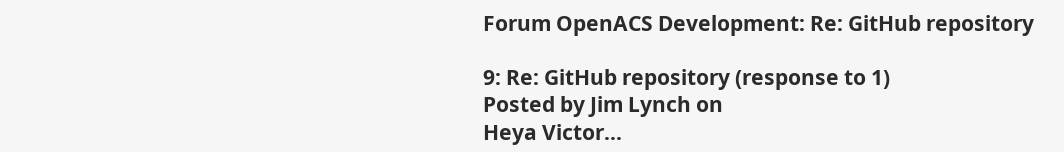Forum OpenACS Development: Re: GitHub repository

9: Re: GitHub repository (response to 1)
Posted by Jim Lynch on
Heya Victor...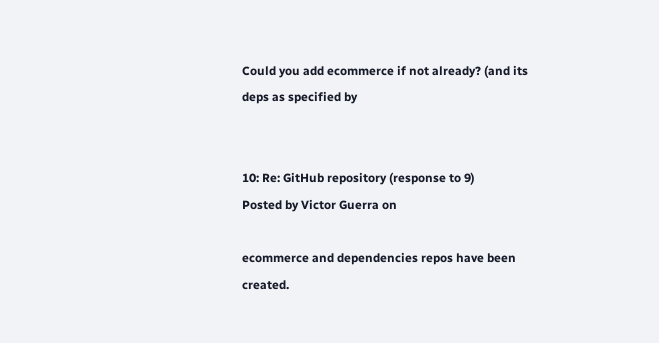Could you add ecommerce if not already? (and its deps as specified by


10: Re: GitHub repository (response to 9)
Posted by Victor Guerra on

ecommerce and dependencies repos have been created.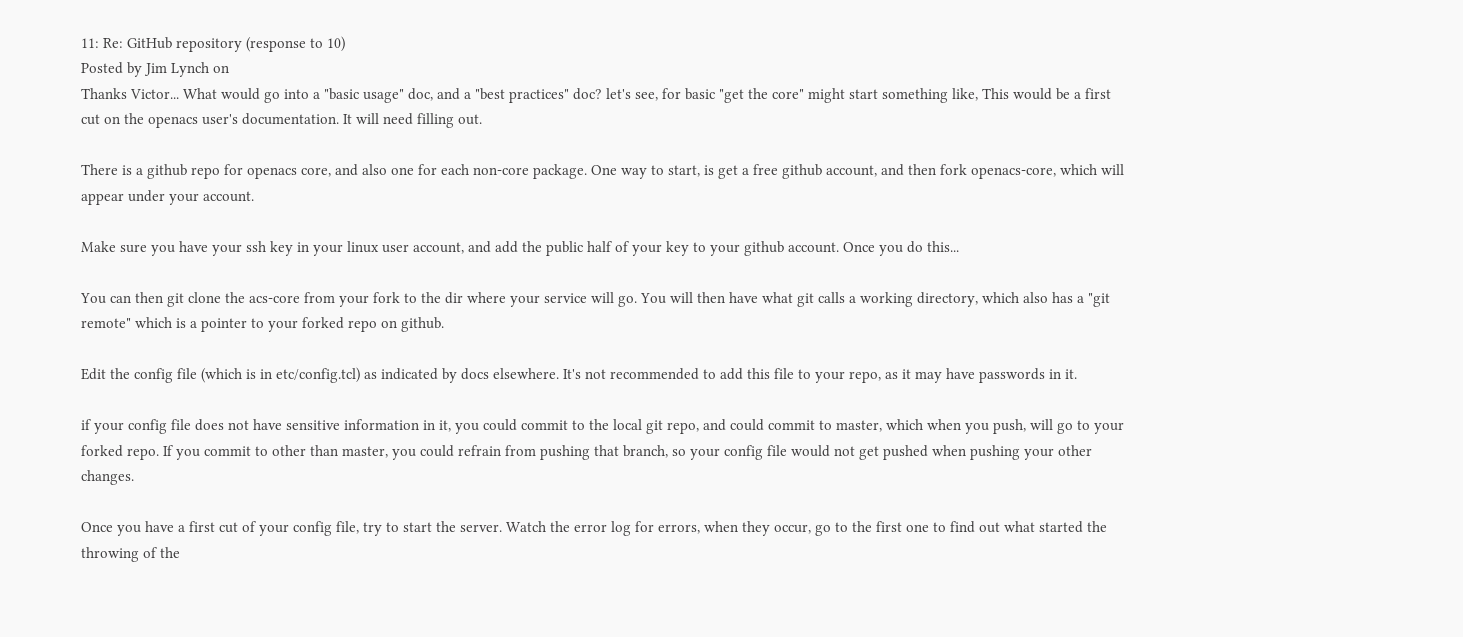11: Re: GitHub repository (response to 10)
Posted by Jim Lynch on
Thanks Victor... What would go into a "basic usage" doc, and a "best practices" doc? let's see, for basic "get the core" might start something like, This would be a first cut on the openacs user's documentation. It will need filling out.

There is a github repo for openacs core, and also one for each non-core package. One way to start, is get a free github account, and then fork openacs-core, which will appear under your account.

Make sure you have your ssh key in your linux user account, and add the public half of your key to your github account. Once you do this...

You can then git clone the acs-core from your fork to the dir where your service will go. You will then have what git calls a working directory, which also has a "git remote" which is a pointer to your forked repo on github.

Edit the config file (which is in etc/config.tcl) as indicated by docs elsewhere. It's not recommended to add this file to your repo, as it may have passwords in it.

if your config file does not have sensitive information in it, you could commit to the local git repo, and could commit to master, which when you push, will go to your forked repo. If you commit to other than master, you could refrain from pushing that branch, so your config file would not get pushed when pushing your other changes.

Once you have a first cut of your config file, try to start the server. Watch the error log for errors, when they occur, go to the first one to find out what started the throwing of the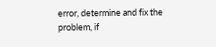error, determine and fix the problem, if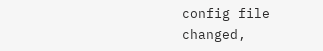config file changed,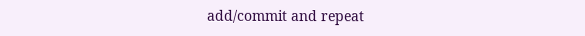add/commit and repeat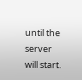until the server will start.